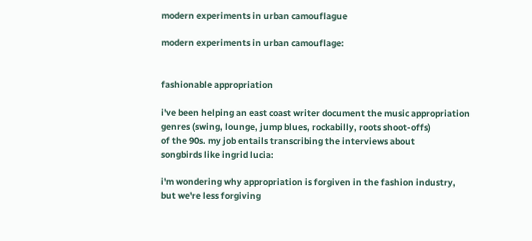modern experiments in urban camouflague

modern experiments in urban camouflage:


fashionable appropriation

i've been helping an east coast writer document the music appropriation
genres (swing, lounge, jump blues, rockabilly, roots shoot-offs)
of the 90s. my job entails transcribing the interviews about
songbirds like ingrid lucia:

i'm wondering why appropriation is forgiven in the fashion industry,
but we're less forgiving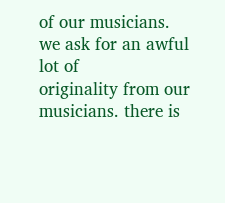of our musicians. we ask for an awful lot of
originality from our musicians. there is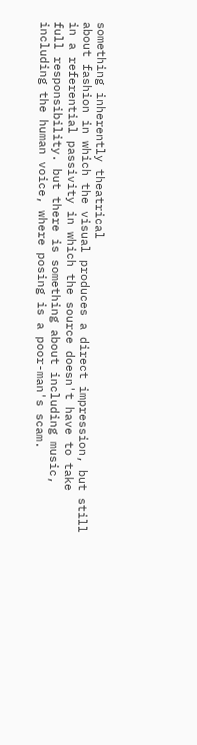something inherently theatrical
about fashion in which the visual produces a direct impression, but still
in a referential passivity in which the source doesn't have to take
full responsibility. but there is something about including music,
including the human voice, where posing is a poor-man's scam.